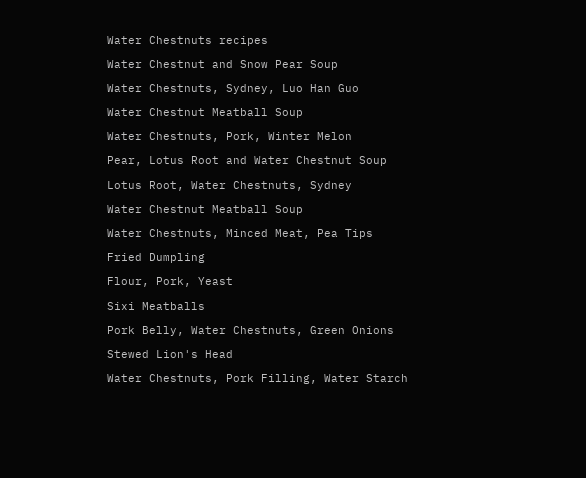Water Chestnuts recipes

Water Chestnut and Snow Pear Soup

Water Chestnuts, Sydney, Luo Han Guo

Water Chestnut Meatball Soup

Water Chestnuts, Pork, Winter Melon

Pear, Lotus Root and Water Chestnut Soup

Lotus Root, Water Chestnuts, Sydney

Water Chestnut Meatball Soup

Water Chestnuts, Minced Meat, Pea Tips

Fried Dumpling

Flour, Pork, Yeast

Sixi Meatballs

Pork Belly, Water Chestnuts, Green Onions

Stewed Lion's Head

Water Chestnuts, Pork Filling, Water Starch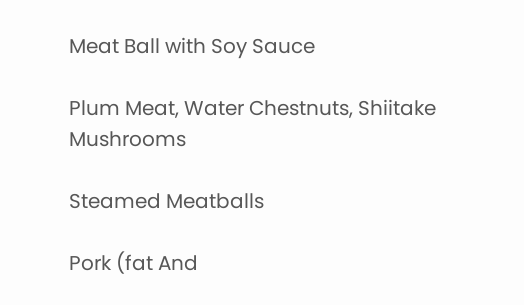Meat Ball with Soy Sauce

Plum Meat, Water Chestnuts, Shiitake Mushrooms

Steamed Meatballs

Pork (fat And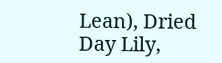Lean), Dried Day Lily,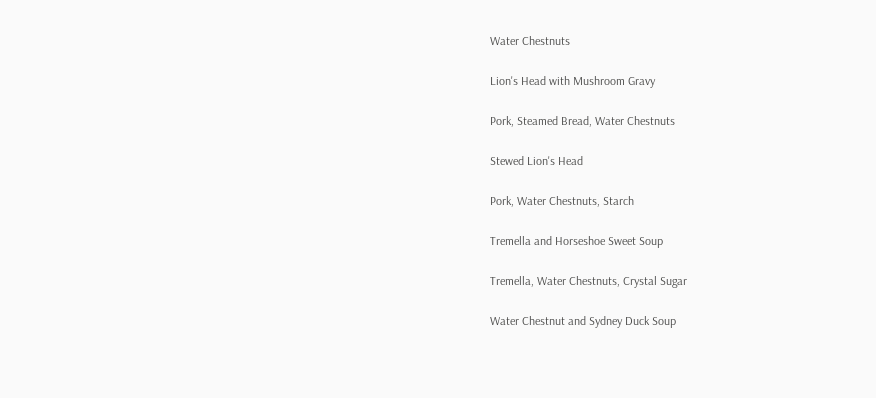Water Chestnuts

Lion's Head with Mushroom Gravy

Pork, Steamed Bread, Water Chestnuts

Stewed Lion's Head

Pork, Water Chestnuts, Starch

Tremella and Horseshoe Sweet Soup

Tremella, Water Chestnuts, Crystal Sugar

Water Chestnut and Sydney Duck Soup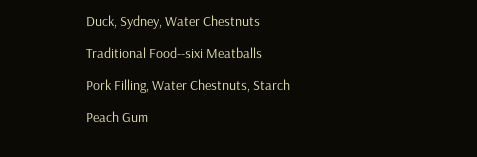Duck, Sydney, Water Chestnuts

Traditional Food--sixi Meatballs

Pork Filling, Water Chestnuts, Starch

Peach Gum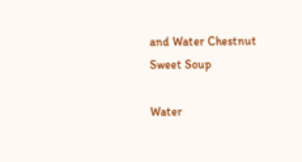and Water Chestnut Sweet Soup

Water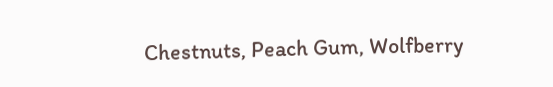Chestnuts, Peach Gum, Wolfberry